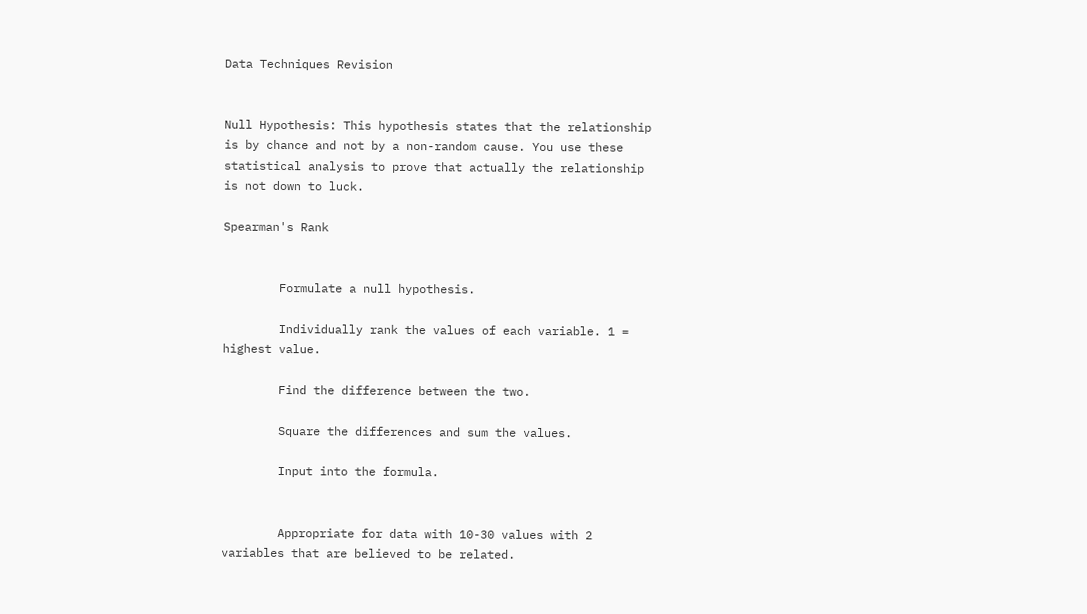Data Techniques Revision


Null Hypothesis: This hypothesis states that the relationship is by chance and not by a non-random cause. You use these statistical analysis to prove that actually the relationship is not down to luck.

Spearman's Rank


        Formulate a null hypothesis.

        Individually rank the values of each variable. 1 = highest value.

        Find the difference between the two.

        Square the differences and sum the values.

        Input into the formula.


        Appropriate for data with 10-30 values with 2 variables that are believed to be related.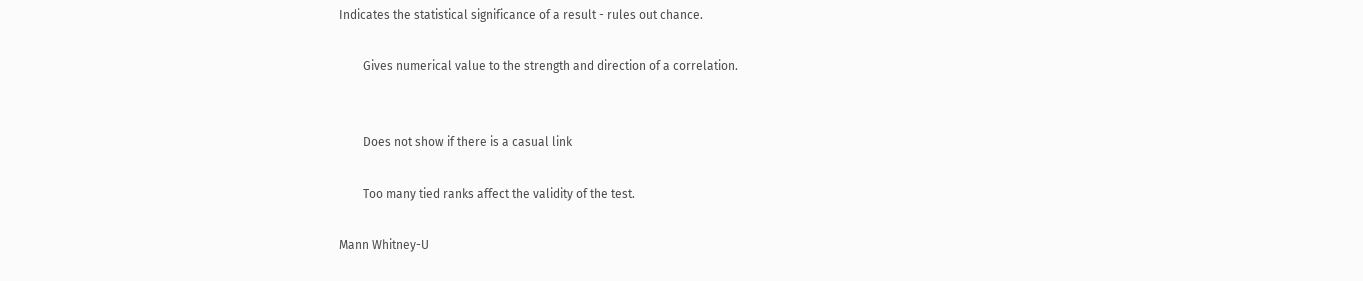Indicates the statistical significance of a result - rules out chance.

        Gives numerical value to the strength and direction of a correlation.


        Does not show if there is a casual link

        Too many tied ranks affect the validity of the test.

Mann Whitney-U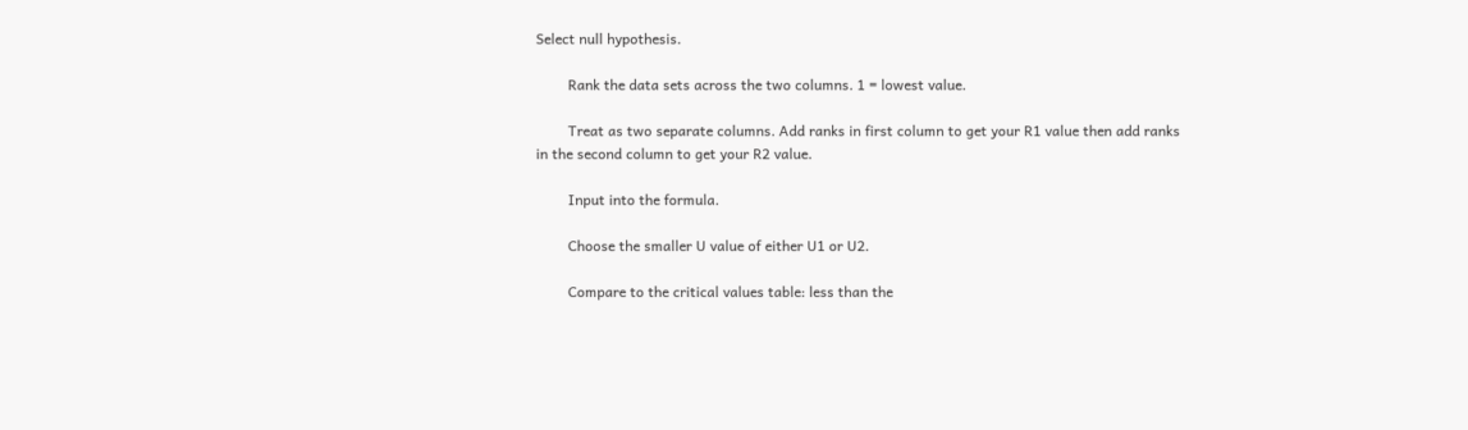Select null hypothesis.

        Rank the data sets across the two columns. 1 = lowest value.

        Treat as two separate columns. Add ranks in first column to get your R1 value then add ranks in the second column to get your R2 value.

        Input into the formula.

        Choose the smaller U value of either U1 or U2.

        Compare to the critical values table: less than the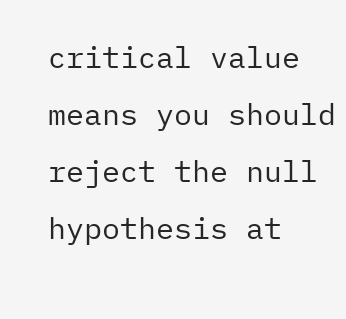critical value means you should reject the null hypothesis at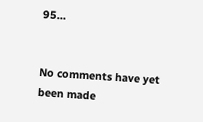95…


No comments have yet been made